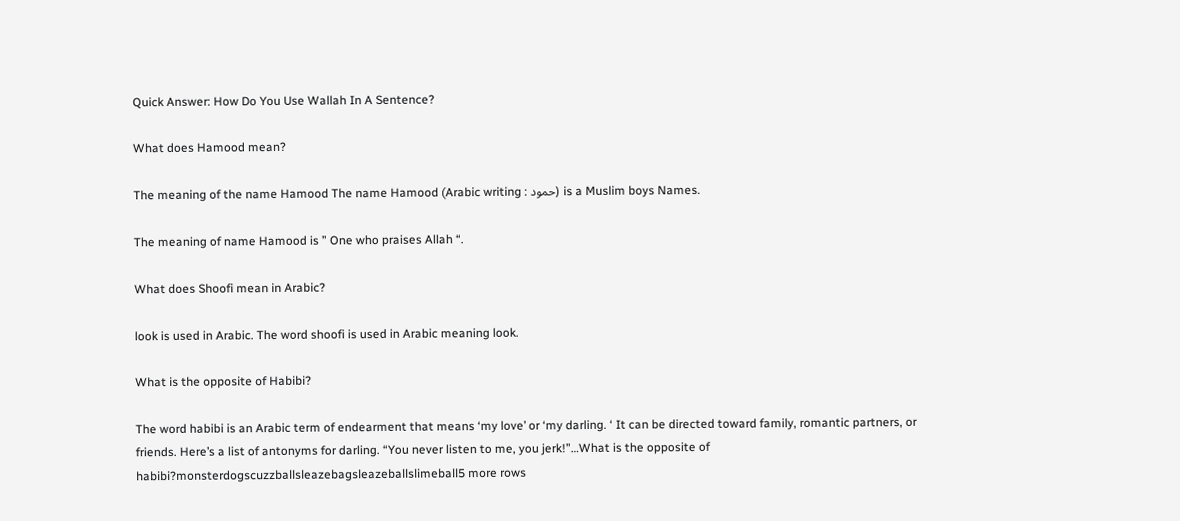Quick Answer: How Do You Use Wallah In A Sentence?

What does Hamood mean?

The meaning of the name Hamood The name Hamood (Arabic writing : حمود) is a Muslim boys Names.

The meaning of name Hamood is ” One who praises Allah “.

What does Shoofi mean in Arabic?

look is used in Arabic. The word shoofi is used in Arabic meaning look.

What is the opposite of Habibi?

The word habibi is an Arabic term of endearment that means ‘my love’ or ‘my darling. ‘ It can be directed toward family, romantic partners, or friends. Here’s a list of antonyms for darling. “You never listen to me, you jerk!”…What is the opposite of habibi?monsterdogscuzzballsleazebagsleazeballslimeball5 more rows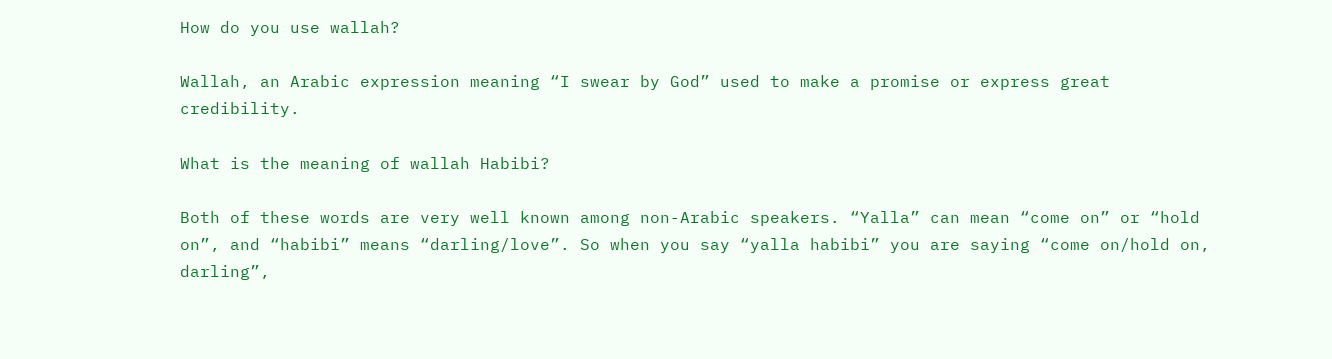How do you use wallah?

Wallah, an Arabic expression meaning “I swear by God” used to make a promise or express great credibility.

What is the meaning of wallah Habibi?

Both of these words are very well known among non-Arabic speakers. “Yalla” can mean “come on” or “hold on”, and “habibi” means “darling/love”. So when you say “yalla habibi” you are saying “come on/hold on, darling”,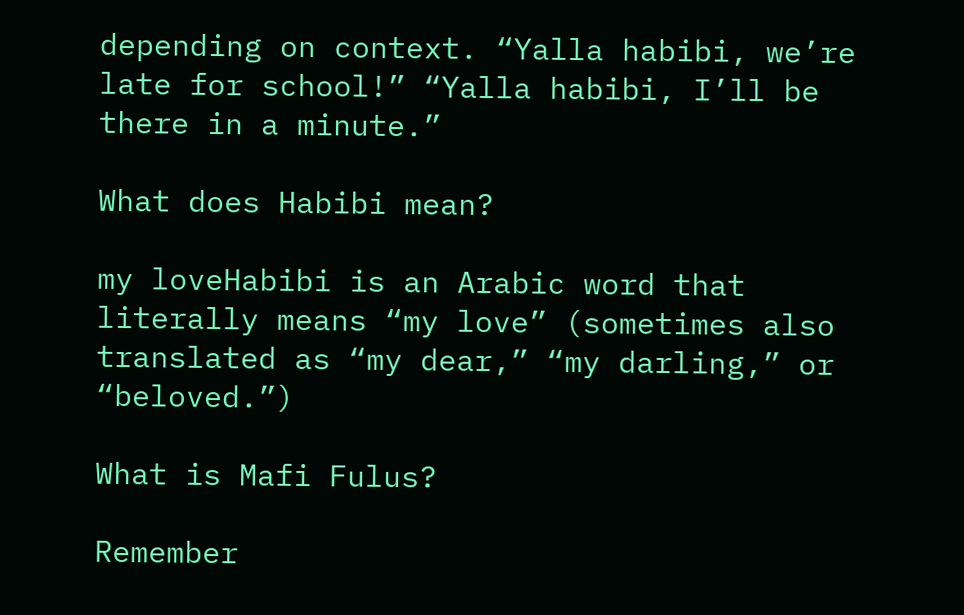depending on context. “Yalla habibi, we’re late for school!” “Yalla habibi, I’ll be there in a minute.”

What does Habibi mean?

my loveHabibi is an Arabic word that literally means “my love” (sometimes also translated as “my dear,” “my darling,” or “beloved.”)

What is Mafi Fulus?

Remember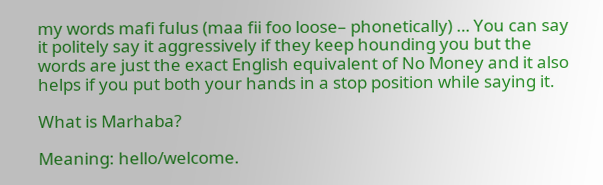my words mafi fulus (maa fii foo loose– phonetically) … You can say it politely say it aggressively if they keep hounding you but the words are just the exact English equivalent of No Money and it also helps if you put both your hands in a stop position while saying it.

What is Marhaba?

Meaning: hello/welcome.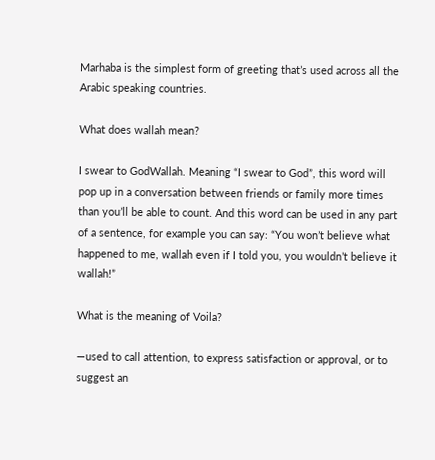Marhaba is the simplest form of greeting that’s used across all the Arabic speaking countries.

What does wallah mean?

I swear to GodWallah. Meaning “I swear to God”, this word will pop up in a conversation between friends or family more times than you’ll be able to count. And this word can be used in any part of a sentence, for example you can say: “You won’t believe what happened to me, wallah even if I told you, you wouldn’t believe it wallah!”

What is the meaning of Voila?

—used to call attention, to express satisfaction or approval, or to suggest an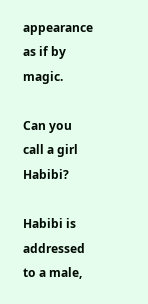appearance as if by magic.

Can you call a girl Habibi?

Habibi is addressed to a male,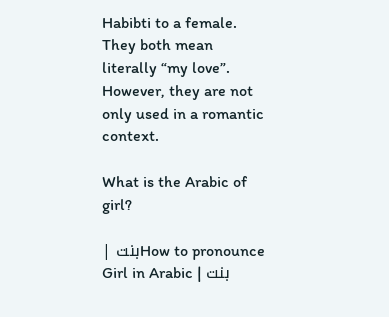Habibti to a female. They both mean literally “my love”. However, they are not only used in a romantic context.

What is the Arabic of girl?

| بنتHow to pronounce Girl in Arabic | بنت